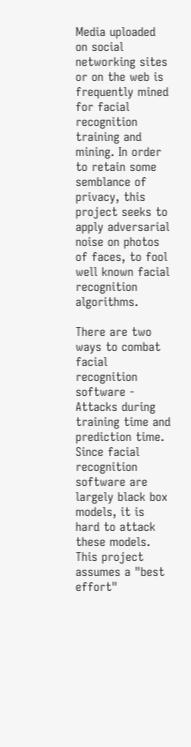Media uploaded on social networking sites or on the web is frequently mined for facial recognition training and mining. In order to retain some semblance of privacy, this project seeks to apply adversarial noise on photos of faces, to fool well known facial recognition algorithms.

There are two ways to combat facial recognition software - Attacks during training time and prediction time. Since facial recognition software are largely black box models, it is hard to attack these models. This project assumes a "best effort"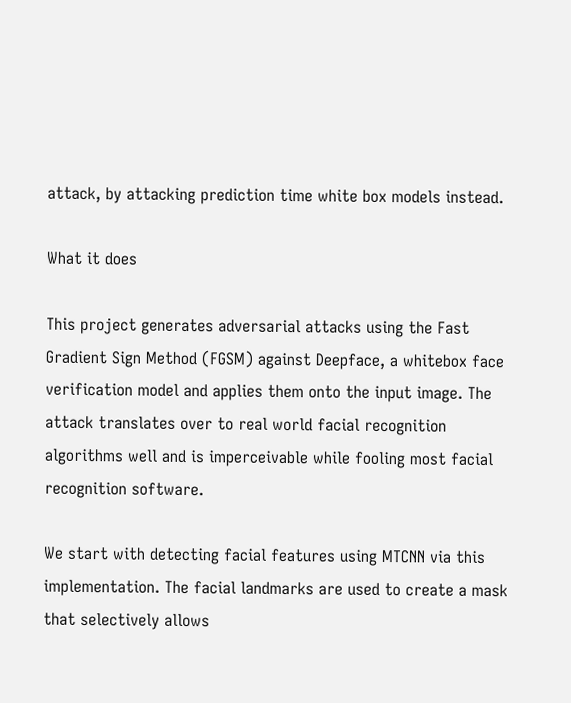attack, by attacking prediction time white box models instead.

What it does

This project generates adversarial attacks using the Fast Gradient Sign Method (FGSM) against Deepface, a whitebox face verification model and applies them onto the input image. The attack translates over to real world facial recognition algorithms well and is imperceivable while fooling most facial recognition software.

We start with detecting facial features using MTCNN via this implementation. The facial landmarks are used to create a mask that selectively allows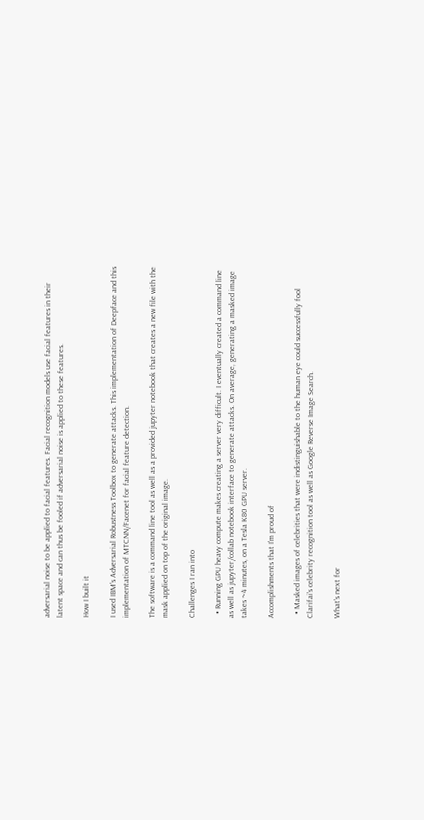adversarial noise to be applied to facial features. Facial recognition models use facial features in their latent space and can thus be fooled if adversarial noise is applied to these features.

How I built it

I used IBM's Adversarial Robustness Toolbox to generate attacks. This implementation of Deepface and this implementation of MTCNN/Facenet for facial feature detection.

The software is a command line tool as well as a provided jupyter notebook that creates a new file with the mask applied on top of the original image.

Challenges I ran into

  • Running GPU heavy compute makes creating a server very difficult. I eventually created a command line as well as jupyter/collab notebook interface to generate attacks. On average, generating a masked image takes ~4 minutes, on a Tesla K80 GPU server.

Accomplishments that I'm proud of

  • Masked images of celebrities that were indistinguishable to the human eye could successfully fool Clarifai's celebrity recognition tool as well as Google Reverse Image Search.

What's next for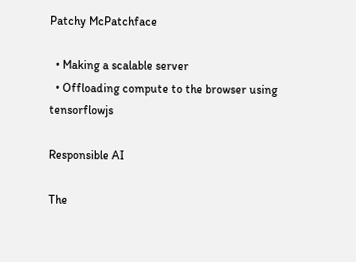Patchy McPatchface

  • Making a scalable server
  • Offloading compute to the browser using tensorflowjs

Responsible AI

The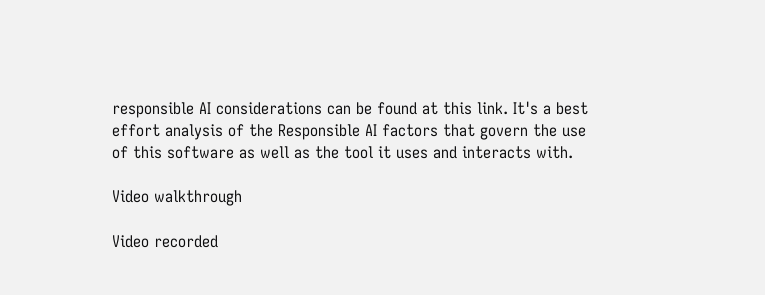responsible AI considerations can be found at this link. It's a best effort analysis of the Responsible AI factors that govern the use of this software as well as the tool it uses and interacts with.

Video walkthrough

Video recorded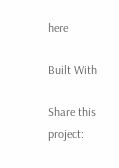here

Built With

Share this project: